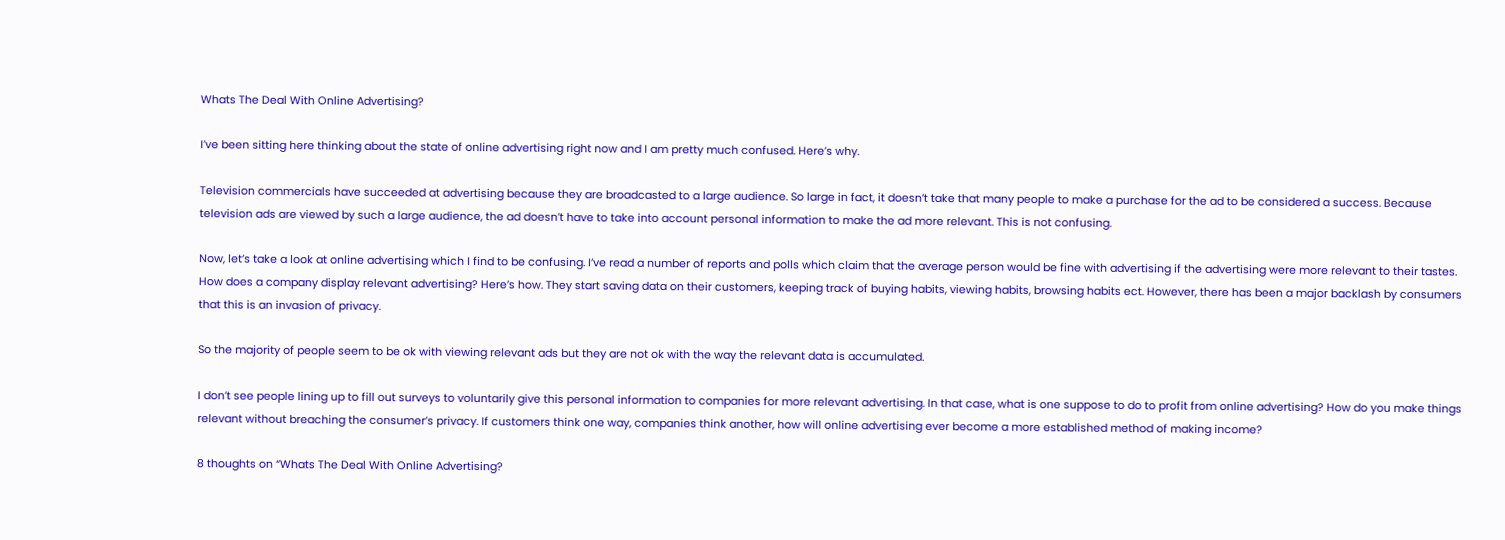Whats The Deal With Online Advertising?

I’ve been sitting here thinking about the state of online advertising right now and I am pretty much confused. Here’s why.

Television commercials have succeeded at advertising because they are broadcasted to a large audience. So large in fact, it doesn’t take that many people to make a purchase for the ad to be considered a success. Because television ads are viewed by such a large audience, the ad doesn’t have to take into account personal information to make the ad more relevant. This is not confusing.

Now, let’s take a look at online advertising which I find to be confusing. I’ve read a number of reports and polls which claim that the average person would be fine with advertising if the advertising were more relevant to their tastes. How does a company display relevant advertising? Here’s how. They start saving data on their customers, keeping track of buying habits, viewing habits, browsing habits ect. However, there has been a major backlash by consumers that this is an invasion of privacy.

So the majority of people seem to be ok with viewing relevant ads but they are not ok with the way the relevant data is accumulated.

I don’t see people lining up to fill out surveys to voluntarily give this personal information to companies for more relevant advertising. In that case, what is one suppose to do to profit from online advertising? How do you make things relevant without breaching the consumer’s privacy. If customers think one way, companies think another, how will online advertising ever become a more established method of making income?

8 thoughts on “Whats The Deal With Online Advertising?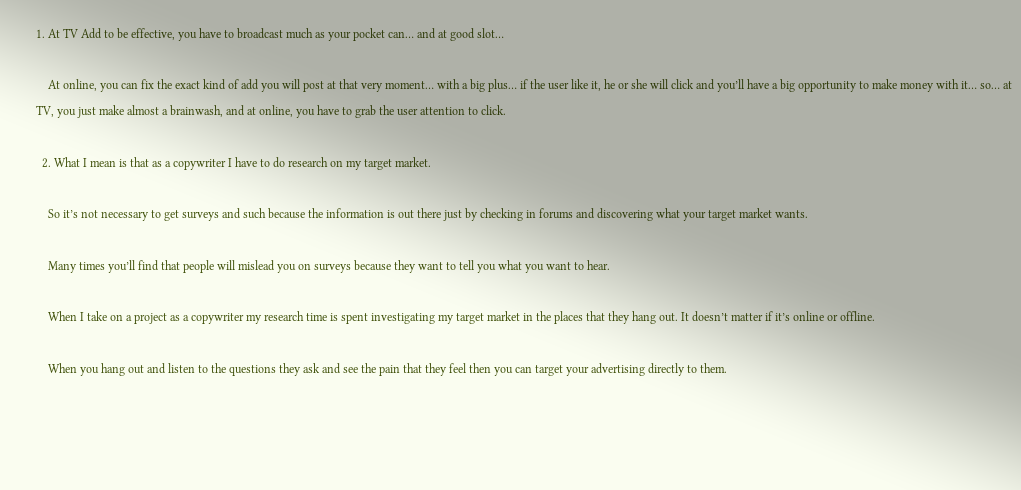1. At TV Add to be effective, you have to broadcast much as your pocket can… and at good slot…

    At online, you can fix the exact kind of add you will post at that very moment… with a big plus… if the user like it, he or she will click and you’ll have a big opportunity to make money with it… so… at TV, you just make almost a brainwash, and at online, you have to grab the user attention to click.

  2. What I mean is that as a copywriter I have to do research on my target market.

    So it’s not necessary to get surveys and such because the information is out there just by checking in forums and discovering what your target market wants.

    Many times you’ll find that people will mislead you on surveys because they want to tell you what you want to hear.

    When I take on a project as a copywriter my research time is spent investigating my target market in the places that they hang out. It doesn’t matter if it’s online or offline.

    When you hang out and listen to the questions they ask and see the pain that they feel then you can target your advertising directly to them.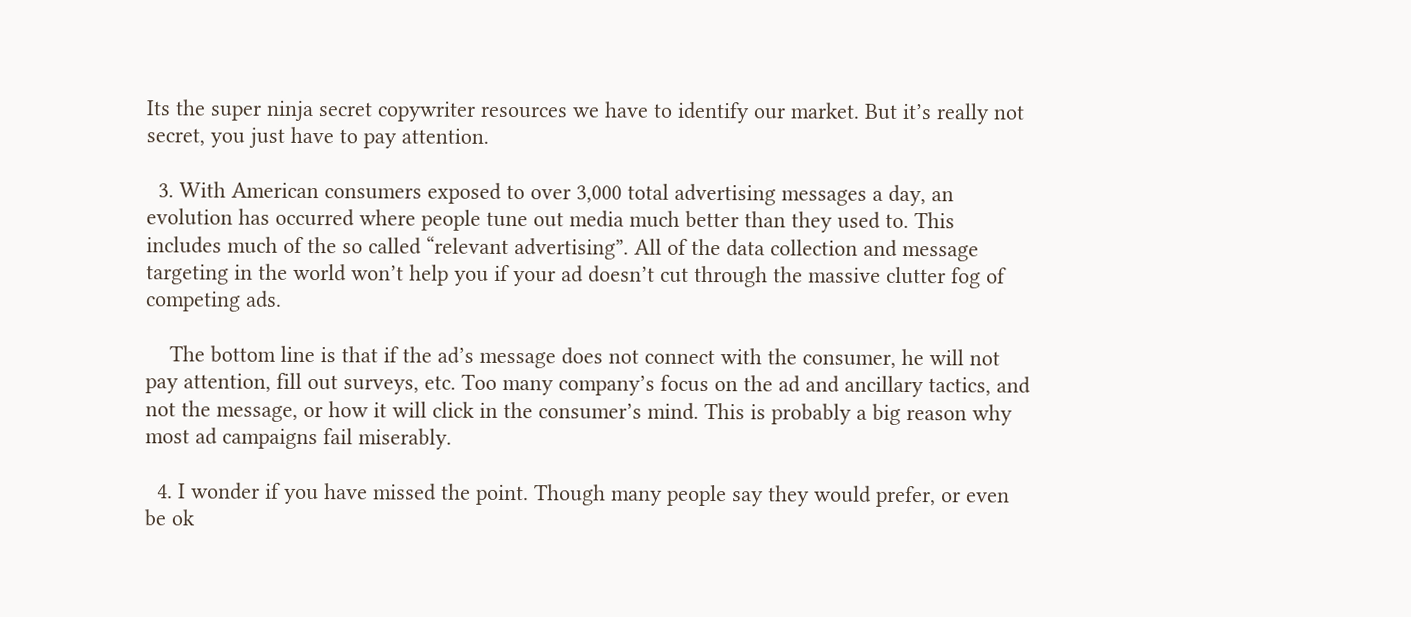Its the super ninja secret copywriter resources we have to identify our market. But it’s really not secret, you just have to pay attention.

  3. With American consumers exposed to over 3,000 total advertising messages a day, an evolution has occurred where people tune out media much better than they used to. This includes much of the so called “relevant advertising”. All of the data collection and message targeting in the world won’t help you if your ad doesn’t cut through the massive clutter fog of competing ads.

    The bottom line is that if the ad’s message does not connect with the consumer, he will not pay attention, fill out surveys, etc. Too many company’s focus on the ad and ancillary tactics, and not the message, or how it will click in the consumer’s mind. This is probably a big reason why most ad campaigns fail miserably.

  4. I wonder if you have missed the point. Though many people say they would prefer, or even be ok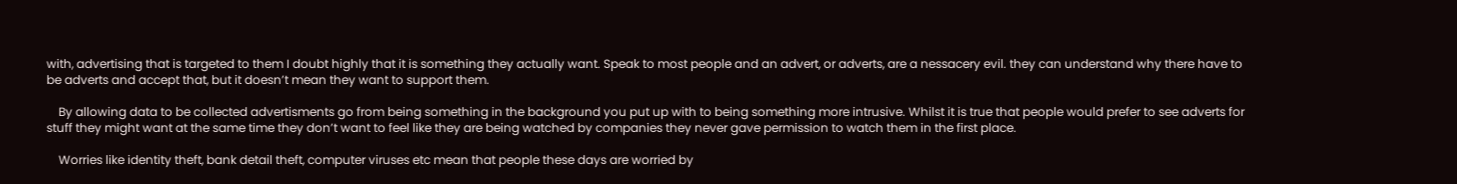with, advertising that is targeted to them I doubt highly that it is something they actually want. Speak to most people and an advert, or adverts, are a nessacery evil. they can understand why there have to be adverts and accept that, but it doesn’t mean they want to support them.

    By allowing data to be collected advertisments go from being something in the background you put up with to being something more intrusive. Whilst it is true that people would prefer to see adverts for stuff they might want at the same time they don’t want to feel like they are being watched by companies they never gave permission to watch them in the first place.

    Worries like identity theft, bank detail theft, computer viruses etc mean that people these days are worried by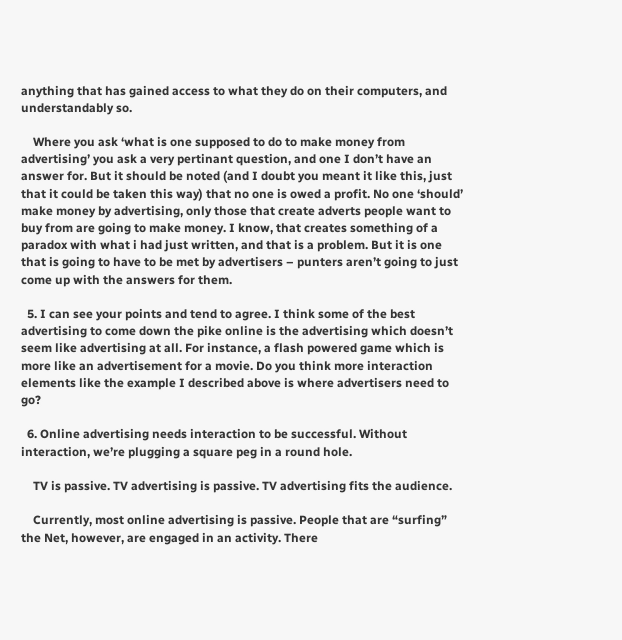anything that has gained access to what they do on their computers, and understandably so.

    Where you ask ‘what is one supposed to do to make money from advertising’ you ask a very pertinant question, and one I don’t have an answer for. But it should be noted (and I doubt you meant it like this, just that it could be taken this way) that no one is owed a profit. No one ‘should’ make money by advertising, only those that create adverts people want to buy from are going to make money. I know, that creates something of a paradox with what i had just written, and that is a problem. But it is one that is going to have to be met by advertisers – punters aren’t going to just come up with the answers for them.

  5. I can see your points and tend to agree. I think some of the best advertising to come down the pike online is the advertising which doesn’t seem like advertising at all. For instance, a flash powered game which is more like an advertisement for a movie. Do you think more interaction elements like the example I described above is where advertisers need to go?

  6. Online advertising needs interaction to be successful. Without interaction, we’re plugging a square peg in a round hole.

    TV is passive. TV advertising is passive. TV advertising fits the audience.

    Currently, most online advertising is passive. People that are “surfing” the Net, however, are engaged in an activity. There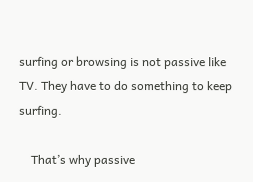surfing or browsing is not passive like TV. They have to do something to keep surfing.

    That’s why passive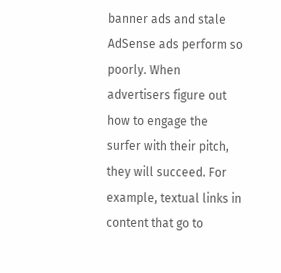banner ads and stale AdSense ads perform so poorly. When advertisers figure out how to engage the surfer with their pitch, they will succeed. For example, textual links in content that go to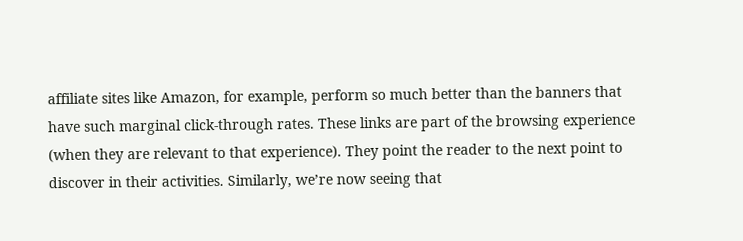affiliate sites like Amazon, for example, perform so much better than the banners that have such marginal click-through rates. These links are part of the browsing experience (when they are relevant to that experience). They point the reader to the next point to discover in their activities. Similarly, we’re now seeing that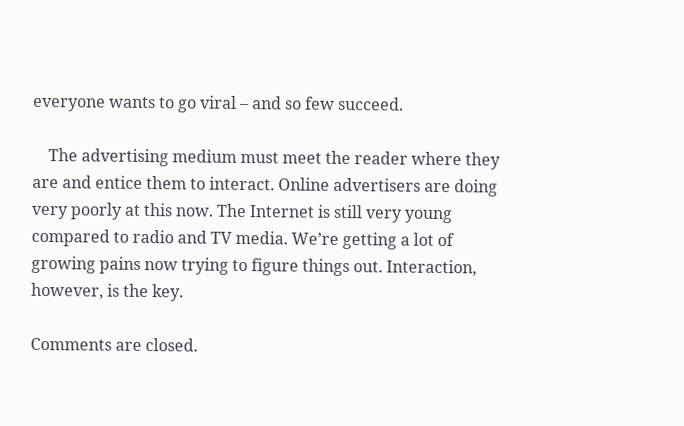everyone wants to go viral – and so few succeed.

    The advertising medium must meet the reader where they are and entice them to interact. Online advertisers are doing very poorly at this now. The Internet is still very young compared to radio and TV media. We’re getting a lot of growing pains now trying to figure things out. Interaction, however, is the key.

Comments are closed.